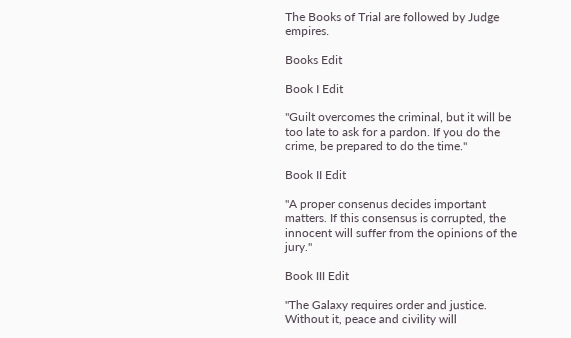The Books of Trial are followed by Judge empires.

Books Edit

Book I Edit

"Guilt overcomes the criminal, but it will be too late to ask for a pardon. If you do the crime, be prepared to do the time."

Book II Edit

"A proper consenus decides important matters. If this consensus is corrupted, the innocent will suffer from the opinions of the jury."

Book III Edit

"The Galaxy requires order and justice. Without it, peace and civility will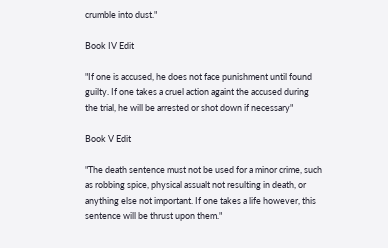crumble into dust."

Book IV Edit

"If one is accused, he does not face punishment until found guilty. If one takes a cruel action againt the accused during the trial, he will be arrested or shot down if necessary"

Book V Edit

"The death sentence must not be used for a minor crime, such as robbing spice, physical assualt not resulting in death, or anything else not important. If one takes a life however, this sentence will be thrust upon them."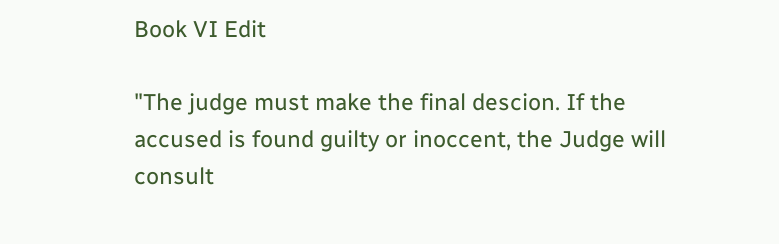Book VI Edit

"The judge must make the final descion. If the accused is found guilty or inoccent, the Judge will consult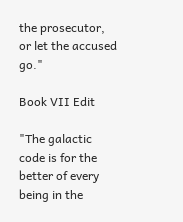the prosecutor, or let the accused go."

Book VII Edit

"The galactic code is for the better of every being in the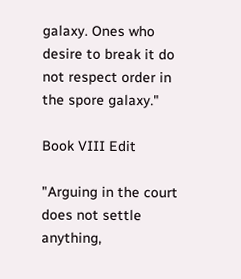galaxy. Ones who desire to break it do not respect order in the spore galaxy."

Book VIII Edit

"Arguing in the court does not settle anything,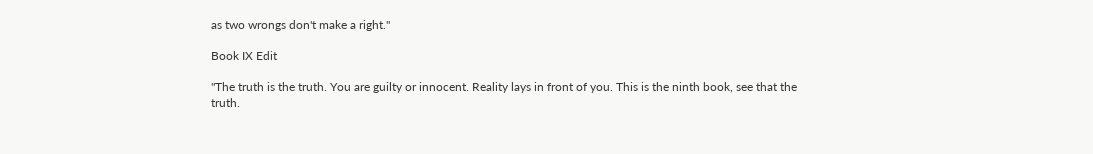as two wrongs don't make a right."

Book IX Edit

"The truth is the truth. You are guilty or innocent. Reality lays in front of you. This is the ninth book, see that the truth.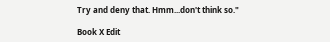Try and deny that. Hmm...don't think so."

Book X Edit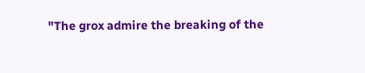"The grox admire the breaking of the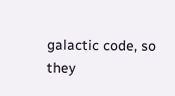galactic code, so they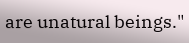are unatural beings."